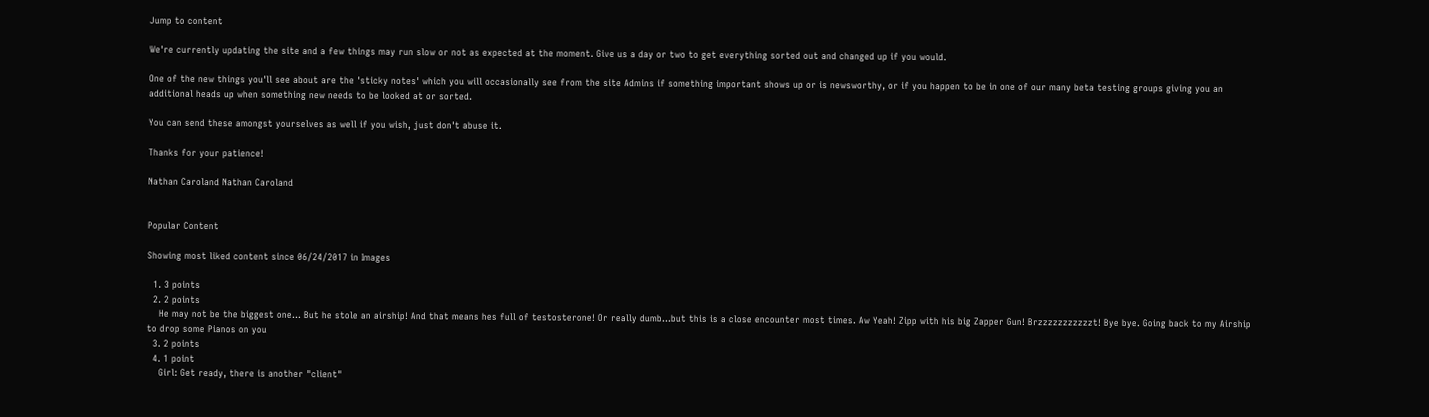Jump to content

We're currently updating the site and a few things may run slow or not as expected at the moment. Give us a day or two to get everything sorted out and changed up if you would.

One of the new things you'll see about are the 'sticky notes' which you will occasionally see from the site Admins if something important shows up or is newsworthy, or if you happen to be in one of our many beta testing groups giving you an additional heads up when something new needs to be looked at or sorted.

You can send these amongst yourselves as well if you wish, just don't abuse it.

Thanks for your patience!

Nathan Caroland Nathan Caroland


Popular Content

Showing most liked content since 06/24/2017 in Images

  1. 3 points
  2. 2 points
    He may not be the biggest one... But he stole an airship! And that means hes full of testosterone! Or really dumb...but this is a close encounter most times. Aw Yeah! Zipp with his big Zapper Gun! Brzzzzzzzzzzzt! Bye bye. Going back to my Airship to drop some Pianos on you
  3. 2 points
  4. 1 point
    Girl: Get ready, there is another "client"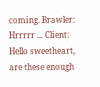coming. Brawler: Hrrrrr ... Client: Hello sweetheart, are these enough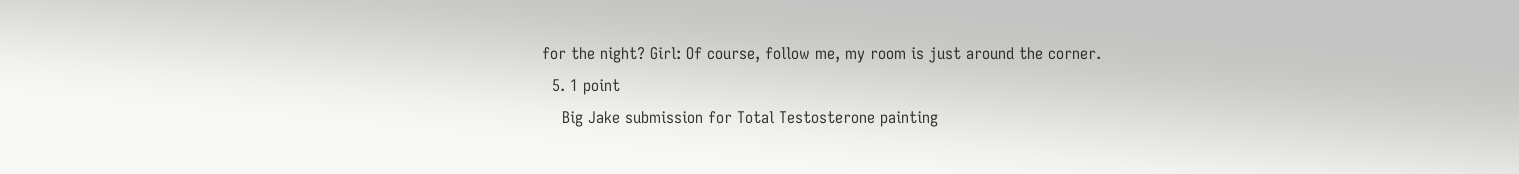for the night? Girl: Of course, follow me, my room is just around the corner.
  5. 1 point
    Big Jake submission for Total Testosterone painting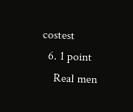costest
  6. 1 point
    Real men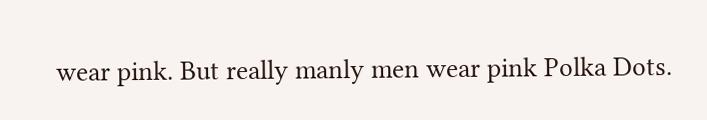wear pink. But really manly men wear pink Polka Dots.